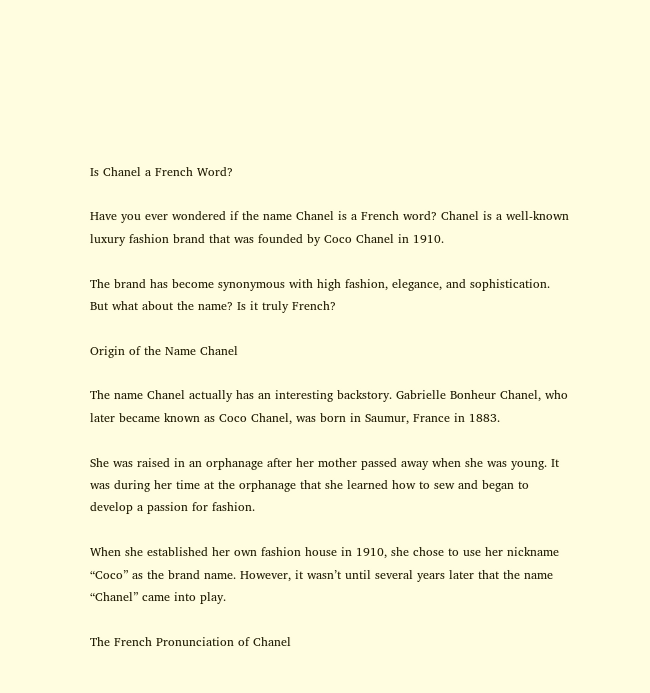Is Chanel a French Word?

Have you ever wondered if the name Chanel is a French word? Chanel is a well-known luxury fashion brand that was founded by Coco Chanel in 1910.

The brand has become synonymous with high fashion, elegance, and sophistication. But what about the name? Is it truly French?

Origin of the Name Chanel

The name Chanel actually has an interesting backstory. Gabrielle Bonheur Chanel, who later became known as Coco Chanel, was born in Saumur, France in 1883.

She was raised in an orphanage after her mother passed away when she was young. It was during her time at the orphanage that she learned how to sew and began to develop a passion for fashion.

When she established her own fashion house in 1910, she chose to use her nickname “Coco” as the brand name. However, it wasn’t until several years later that the name “Chanel” came into play.

The French Pronunciation of Chanel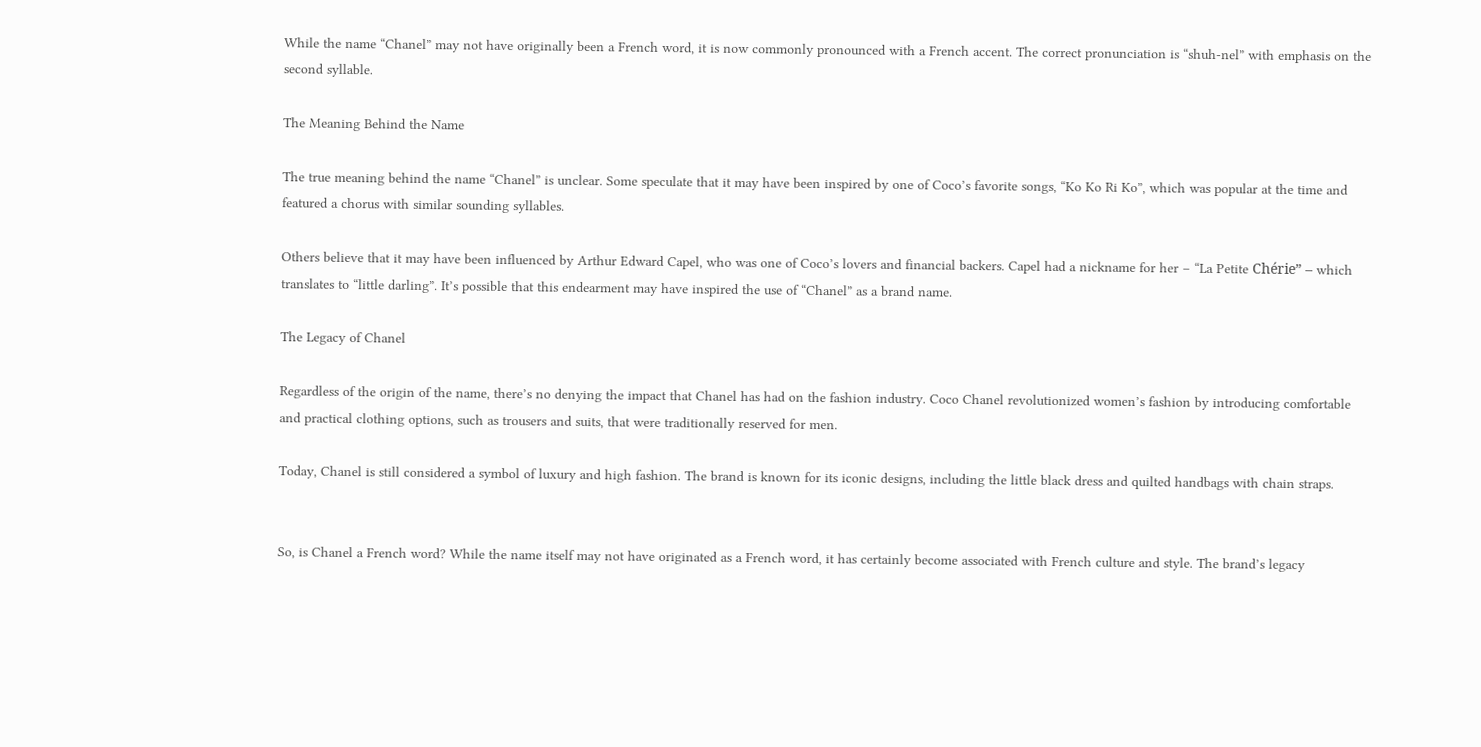While the name “Chanel” may not have originally been a French word, it is now commonly pronounced with a French accent. The correct pronunciation is “shuh-nel” with emphasis on the second syllable.

The Meaning Behind the Name

The true meaning behind the name “Chanel” is unclear. Some speculate that it may have been inspired by one of Coco’s favorite songs, “Ko Ko Ri Ko”, which was popular at the time and featured a chorus with similar sounding syllables.

Others believe that it may have been influenced by Arthur Edward Capel, who was one of Coco’s lovers and financial backers. Capel had a nickname for her – “La Petite Chérie” – which translates to “little darling”. It’s possible that this endearment may have inspired the use of “Chanel” as a brand name.

The Legacy of Chanel

Regardless of the origin of the name, there’s no denying the impact that Chanel has had on the fashion industry. Coco Chanel revolutionized women’s fashion by introducing comfortable and practical clothing options, such as trousers and suits, that were traditionally reserved for men.

Today, Chanel is still considered a symbol of luxury and high fashion. The brand is known for its iconic designs, including the little black dress and quilted handbags with chain straps.


So, is Chanel a French word? While the name itself may not have originated as a French word, it has certainly become associated with French culture and style. The brand’s legacy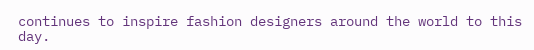continues to inspire fashion designers around the world to this day.